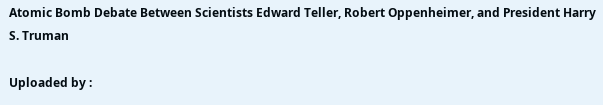Atomic Bomb Debate Between Scientists Edward Teller, Robert Oppenheimer, and President Harry S. Truman

Uploaded by :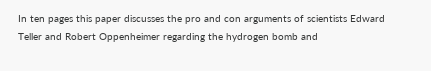In ten pages this paper discusses the pro and con arguments of scientists Edward Teller and Robert Oppenheimer regarding the hydrogen bomb and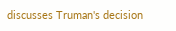discusses Truman's decision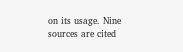on its usage. Nine sources are cited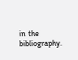in the bibliography.